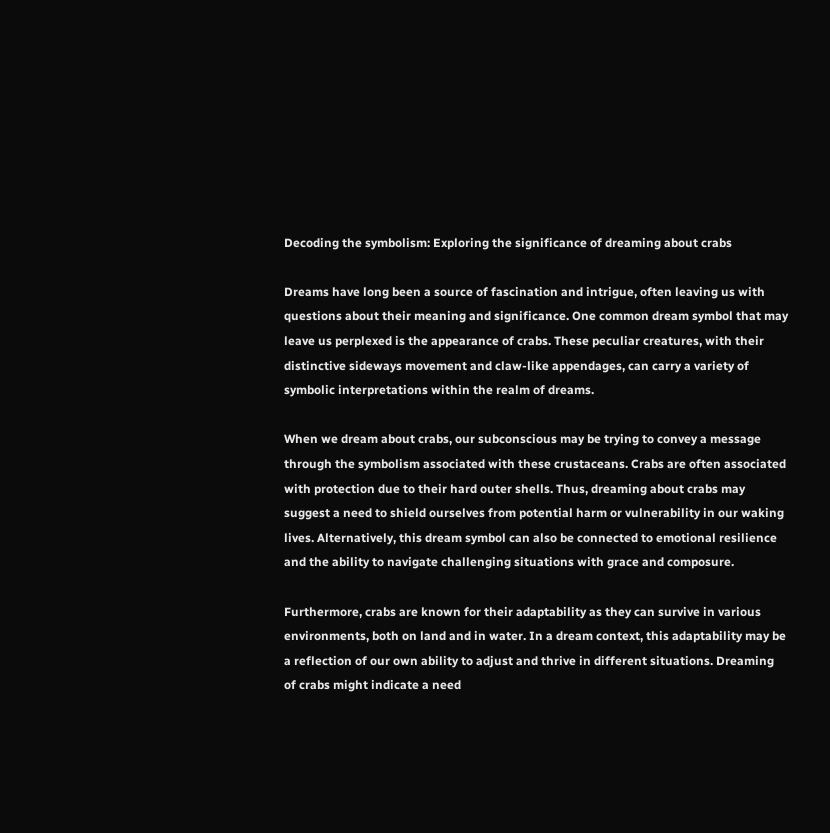Decoding the symbolism: Exploring the significance of dreaming about crabs

Dreams have long been a source of fascination and intrigue, often leaving us with questions about their meaning and significance. One common dream symbol that may leave us perplexed is the appearance of crabs. These peculiar creatures, with their distinctive sideways movement and claw-like appendages, can carry a variety of symbolic interpretations within the realm of dreams.

When we dream about crabs, our subconscious may be trying to convey a message through the symbolism associated with these crustaceans. Crabs are often associated with protection due to their hard outer shells. Thus, dreaming about crabs may suggest a need to shield ourselves from potential harm or vulnerability in our waking lives. Alternatively, this dream symbol can also be connected to emotional resilience and the ability to navigate challenging situations with grace and composure.

Furthermore, crabs are known for their adaptability as they can survive in various environments, both on land and in water. In a dream context, this adaptability may be a reflection of our own ability to adjust and thrive in different situations. Dreaming of crabs might indicate a need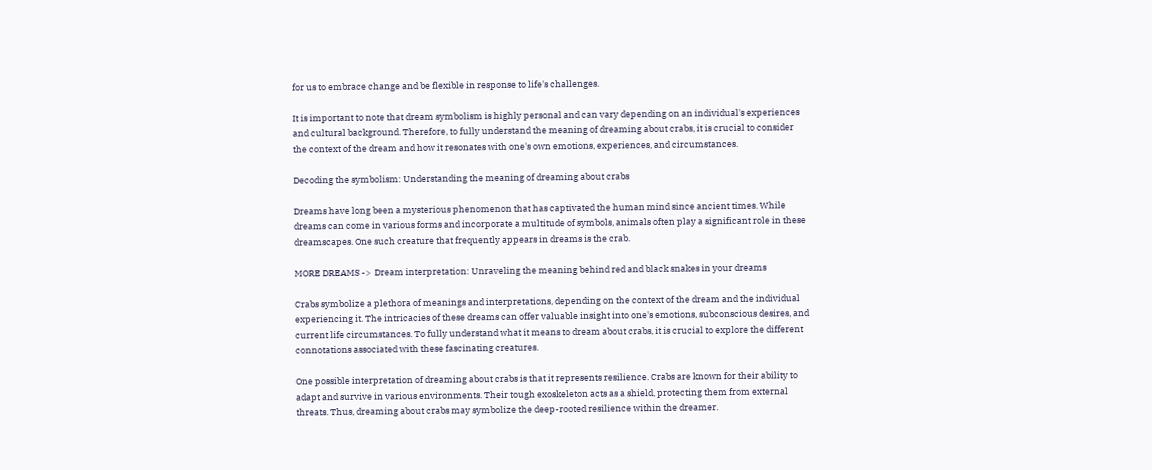for us to embrace change and be flexible in response to life's challenges.

It is important to note that dream symbolism is highly personal and can vary depending on an individual's experiences and cultural background. Therefore, to fully understand the meaning of dreaming about crabs, it is crucial to consider the context of the dream and how it resonates with one's own emotions, experiences, and circumstances.

Decoding the symbolism: Understanding the meaning of dreaming about crabs

Dreams have long been a mysterious phenomenon that has captivated the human mind since ancient times. While dreams can come in various forms and incorporate a multitude of symbols, animals often play a significant role in these dreamscapes. One such creature that frequently appears in dreams is the crab.

MORE DREAMS ->  Dream interpretation: Unraveling the meaning behind red and black snakes in your dreams

Crabs symbolize a plethora of meanings and interpretations, depending on the context of the dream and the individual experiencing it. The intricacies of these dreams can offer valuable insight into one's emotions, subconscious desires, and current life circumstances. To fully understand what it means to dream about crabs, it is crucial to explore the different connotations associated with these fascinating creatures.

One possible interpretation of dreaming about crabs is that it represents resilience. Crabs are known for their ability to adapt and survive in various environments. Their tough exoskeleton acts as a shield, protecting them from external threats. Thus, dreaming about crabs may symbolize the deep-rooted resilience within the dreamer.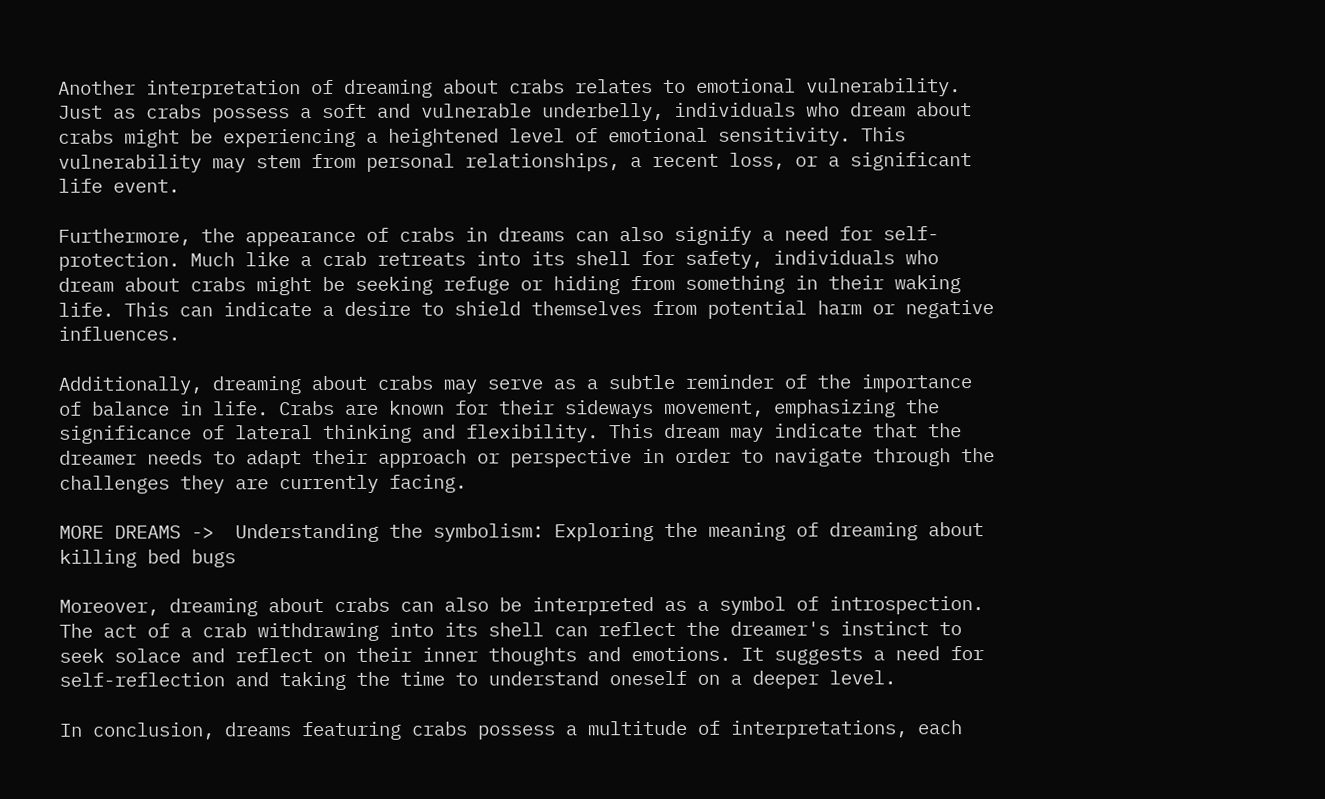Another interpretation of dreaming about crabs relates to emotional vulnerability. Just as crabs possess a soft and vulnerable underbelly, individuals who dream about crabs might be experiencing a heightened level of emotional sensitivity. This vulnerability may stem from personal relationships, a recent loss, or a significant life event.

Furthermore, the appearance of crabs in dreams can also signify a need for self-protection. Much like a crab retreats into its shell for safety, individuals who dream about crabs might be seeking refuge or hiding from something in their waking life. This can indicate a desire to shield themselves from potential harm or negative influences.

Additionally, dreaming about crabs may serve as a subtle reminder of the importance of balance in life. Crabs are known for their sideways movement, emphasizing the significance of lateral thinking and flexibility. This dream may indicate that the dreamer needs to adapt their approach or perspective in order to navigate through the challenges they are currently facing.

MORE DREAMS ->  Understanding the symbolism: Exploring the meaning of dreaming about killing bed bugs

Moreover, dreaming about crabs can also be interpreted as a symbol of introspection. The act of a crab withdrawing into its shell can reflect the dreamer's instinct to seek solace and reflect on their inner thoughts and emotions. It suggests a need for self-reflection and taking the time to understand oneself on a deeper level.

In conclusion, dreams featuring crabs possess a multitude of interpretations, each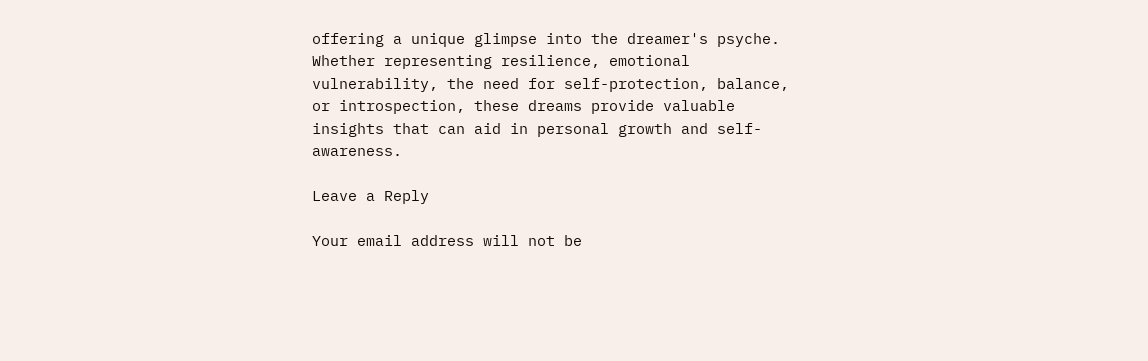offering a unique glimpse into the dreamer's psyche. Whether representing resilience, emotional vulnerability, the need for self-protection, balance, or introspection, these dreams provide valuable insights that can aid in personal growth and self-awareness.

Leave a Reply

Your email address will not be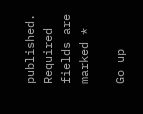published. Required fields are marked *

Go up